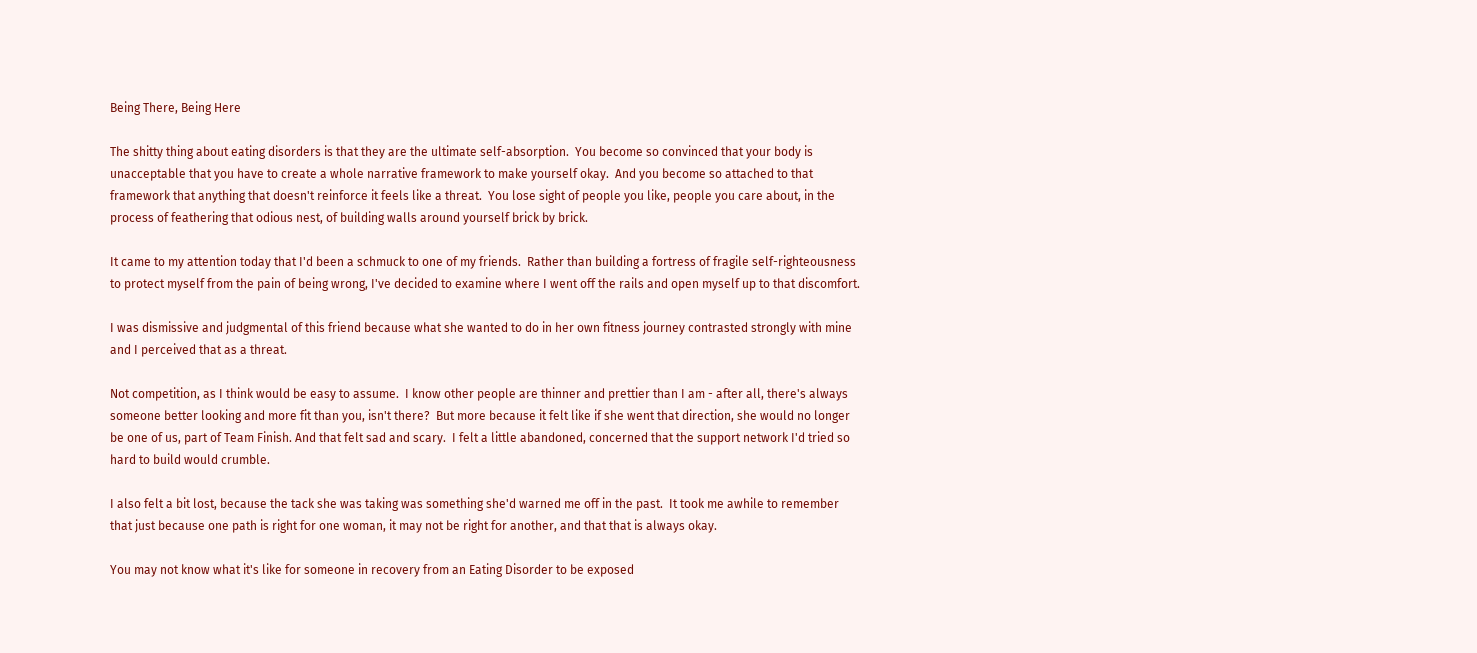Being There, Being Here

The shitty thing about eating disorders is that they are the ultimate self-absorption.  You become so convinced that your body is unacceptable that you have to create a whole narrative framework to make yourself okay.  And you become so attached to that framework that anything that doesn't reinforce it feels like a threat.  You lose sight of people you like, people you care about, in the process of feathering that odious nest, of building walls around yourself brick by brick.

It came to my attention today that I'd been a schmuck to one of my friends.  Rather than building a fortress of fragile self-righteousness to protect myself from the pain of being wrong, I've decided to examine where I went off the rails and open myself up to that discomfort.

I was dismissive and judgmental of this friend because what she wanted to do in her own fitness journey contrasted strongly with mine and I perceived that as a threat.

Not competition, as I think would be easy to assume.  I know other people are thinner and prettier than I am - after all, there's always someone better looking and more fit than you, isn't there?  But more because it felt like if she went that direction, she would no longer be one of us, part of Team Finish. And that felt sad and scary.  I felt a little abandoned, concerned that the support network I'd tried so hard to build would crumble.

I also felt a bit lost, because the tack she was taking was something she'd warned me off in the past.  It took me awhile to remember that just because one path is right for one woman, it may not be right for another, and that that is always okay.

You may not know what it's like for someone in recovery from an Eating Disorder to be exposed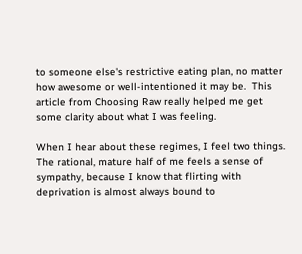to someone else's restrictive eating plan, no matter how awesome or well-intentioned it may be.  This article from Choosing Raw really helped me get some clarity about what I was feeling.

When I hear about these regimes, I feel two things. The rational, mature half of me feels a sense of sympathy, because I know that flirting with deprivation is almost always bound to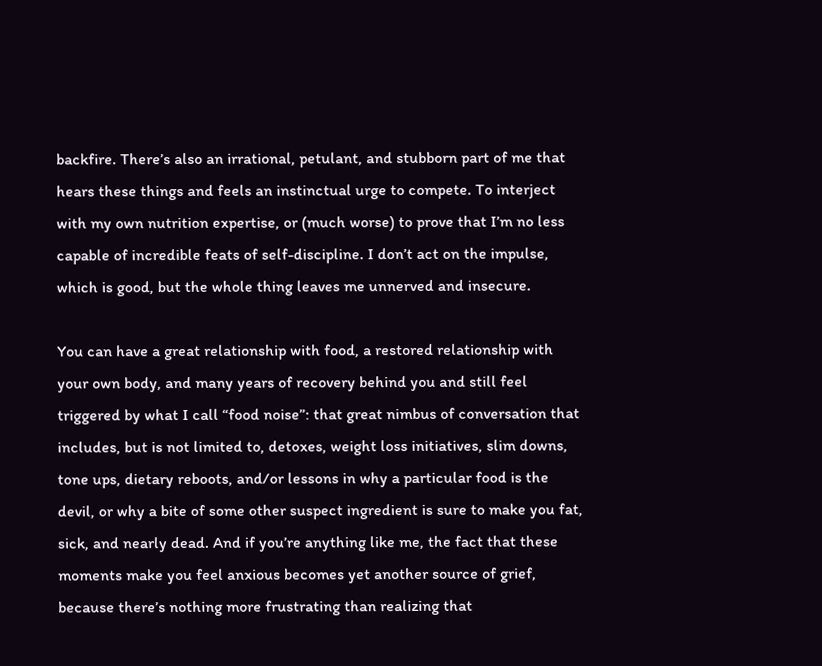backfire. There’s also an irrational, petulant, and stubborn part of me that hears these things and feels an instinctual urge to compete. To interject with my own nutrition expertise, or (much worse) to prove that I’m no less capable of incredible feats of self-discipline. I don’t act on the impulse, which is good, but the whole thing leaves me unnerved and insecure.

You can have a great relationship with food, a restored relationship with your own body, and many years of recovery behind you and still feel triggered by what I call “food noise”: that great nimbus of conversation that includes, but is not limited to, detoxes, weight loss initiatives, slim downs, tone ups, dietary reboots, and/or lessons in why a particular food is the devil, or why a bite of some other suspect ingredient is sure to make you fat, sick, and nearly dead. And if you’re anything like me, the fact that these moments make you feel anxious becomes yet another source of grief, because there’s nothing more frustrating than realizing that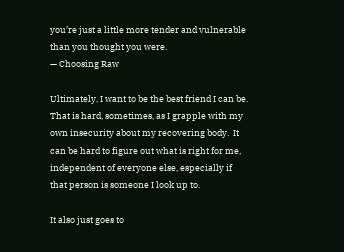you’re just a little more tender and vulnerable than you thought you were.
— Choosing Raw

Ultimately, I want to be the best friend I can be.  That is hard, sometimes, as I grapple with my own insecurity about my recovering body.  It can be hard to figure out what is right for me, independent of everyone else, especially if that person is someone I look up to.

It also just goes to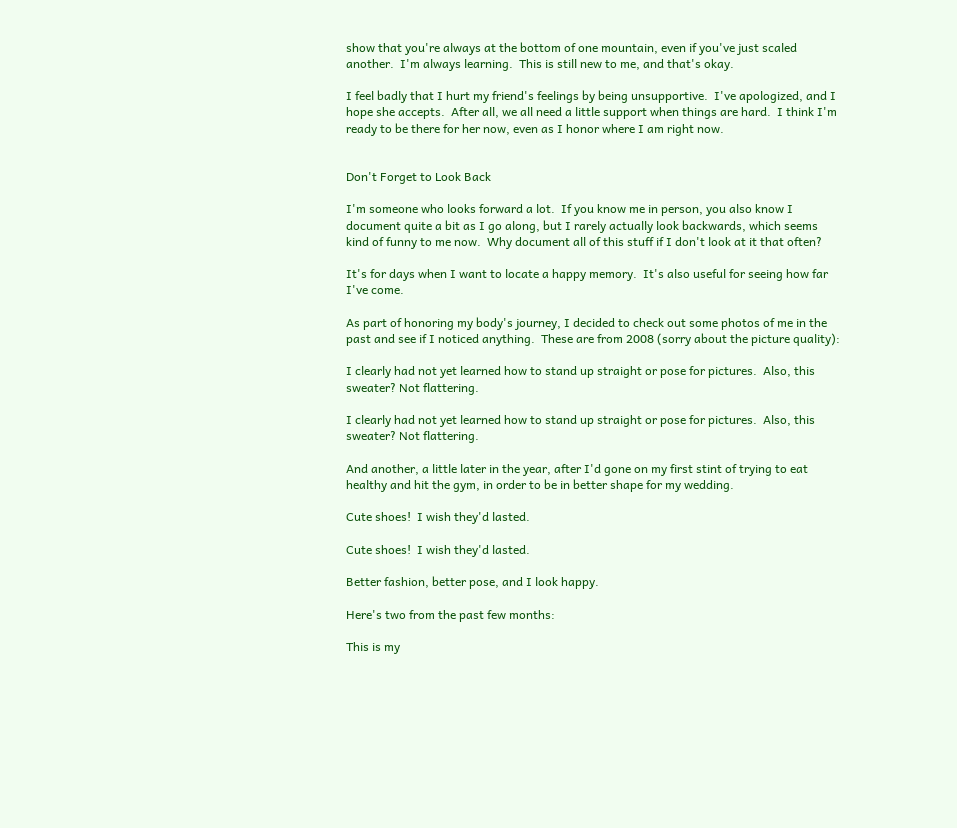show that you're always at the bottom of one mountain, even if you've just scaled another.  I'm always learning.  This is still new to me, and that's okay.

I feel badly that I hurt my friend's feelings by being unsupportive.  I've apologized, and I hope she accepts.  After all, we all need a little support when things are hard.  I think I'm ready to be there for her now, even as I honor where I am right now.


Don't Forget to Look Back

I'm someone who looks forward a lot.  If you know me in person, you also know I document quite a bit as I go along, but I rarely actually look backwards, which seems kind of funny to me now.  Why document all of this stuff if I don't look at it that often?

It's for days when I want to locate a happy memory.  It's also useful for seeing how far I've come.

As part of honoring my body's journey, I decided to check out some photos of me in the past and see if I noticed anything.  These are from 2008 (sorry about the picture quality):

I clearly had not yet learned how to stand up straight or pose for pictures.  Also, this sweater? Not flattering.

I clearly had not yet learned how to stand up straight or pose for pictures.  Also, this sweater? Not flattering.

And another, a little later in the year, after I'd gone on my first stint of trying to eat healthy and hit the gym, in order to be in better shape for my wedding.

Cute shoes!  I wish they'd lasted.

Cute shoes!  I wish they'd lasted.

Better fashion, better pose, and I look happy.

Here's two from the past few months:

This is my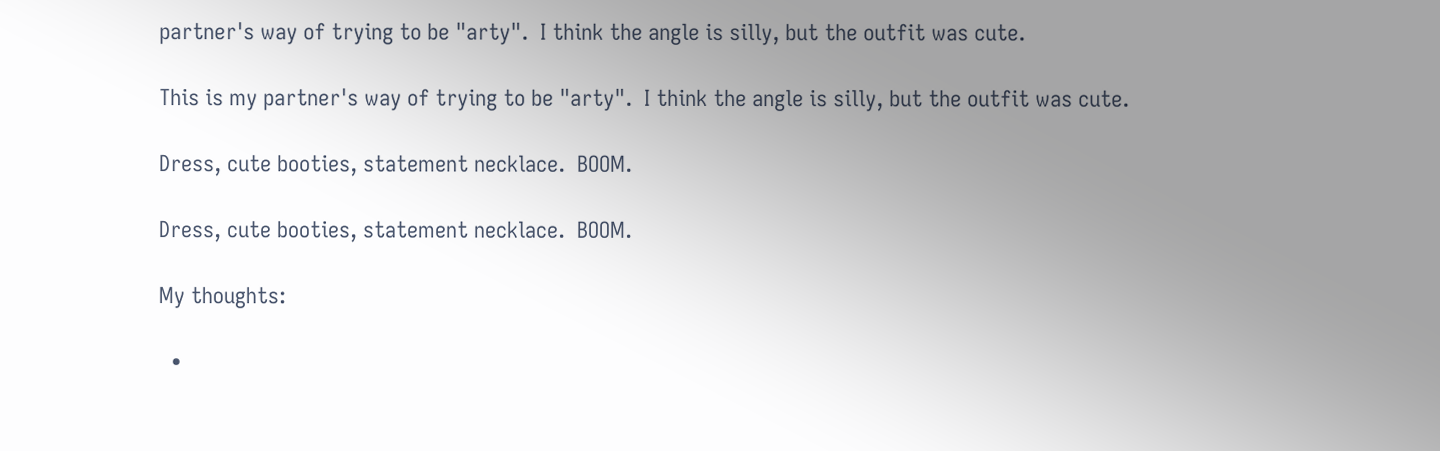partner's way of trying to be "arty".  I think the angle is silly, but the outfit was cute.

This is my partner's way of trying to be "arty".  I think the angle is silly, but the outfit was cute.

Dress, cute booties, statement necklace.  BOOM.

Dress, cute booties, statement necklace.  BOOM.

My thoughts:

  •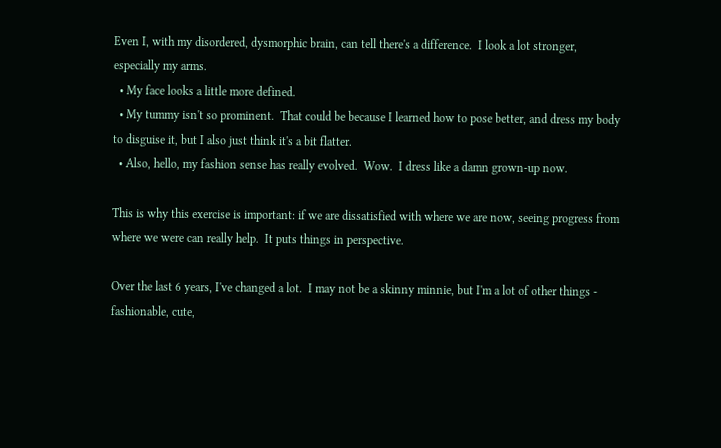Even I, with my disordered, dysmorphic brain, can tell there's a difference.  I look a lot stronger, especially my arms.
  • My face looks a little more defined.
  • My tummy isn't so prominent.  That could be because I learned how to pose better, and dress my body to disguise it, but I also just think it's a bit flatter.
  • Also, hello, my fashion sense has really evolved.  Wow.  I dress like a damn grown-up now.

This is why this exercise is important: if we are dissatisfied with where we are now, seeing progress from where we were can really help.  It puts things in perspective.

Over the last 6 years, I've changed a lot.  I may not be a skinny minnie, but I'm a lot of other things - fashionable, cute,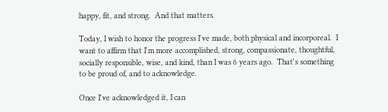happy, fit, and strong.  And that matters.

Today, I wish to honor the progress I've made, both physical and incorporeal.  I want to affirm that I'm more accomplished, strong, compassionate, thoughtful, socially responsible, wise, and kind, than I was 6 years ago.  That's something to be proud of, and to acknowledge.

Once I've acknowledged it, I can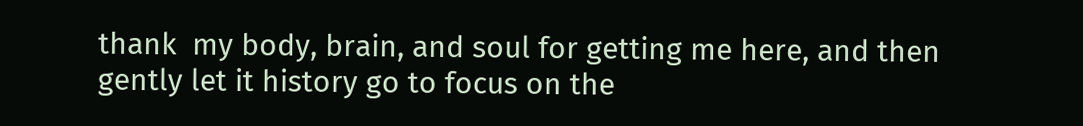thank  my body, brain, and soul for getting me here, and then gently let it history go to focus on the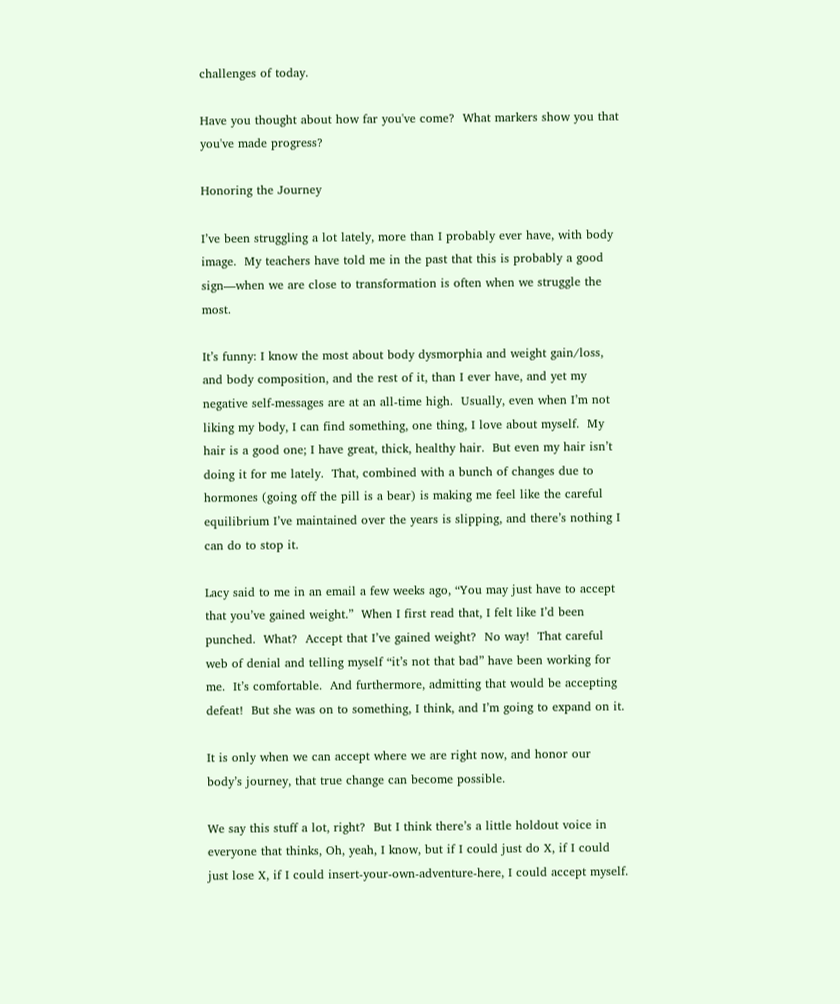challenges of today.

Have you thought about how far you've come?  What markers show you that you've made progress?

Honoring the Journey

I’ve been struggling a lot lately, more than I probably ever have, with body image.  My teachers have told me in the past that this is probably a good sign—when we are close to transformation is often when we struggle the most.

It’s funny: I know the most about body dysmorphia and weight gain/loss, and body composition, and the rest of it, than I ever have, and yet my negative self-messages are at an all-time high.  Usually, even when I’m not liking my body, I can find something, one thing, I love about myself.  My hair is a good one; I have great, thick, healthy hair.  But even my hair isn’t doing it for me lately.  That, combined with a bunch of changes due to hormones (going off the pill is a bear) is making me feel like the careful equilibrium I’ve maintained over the years is slipping, and there’s nothing I can do to stop it.

Lacy said to me in an email a few weeks ago, “You may just have to accept that you’ve gained weight.”  When I first read that, I felt like I’d been punched.  What?  Accept that I’ve gained weight?  No way!  That careful web of denial and telling myself “it’s not that bad” have been working for me.  It’s comfortable.  And furthermore, admitting that would be accepting defeat!  But she was on to something, I think, and I’m going to expand on it.

It is only when we can accept where we are right now, and honor our body’s journey, that true change can become possible.

We say this stuff a lot, right?  But I think there’s a little holdout voice in everyone that thinks, Oh, yeah, I know, but if I could just do X, if I could just lose X, if I could insert-your-own-adventure-here, I could accept myself.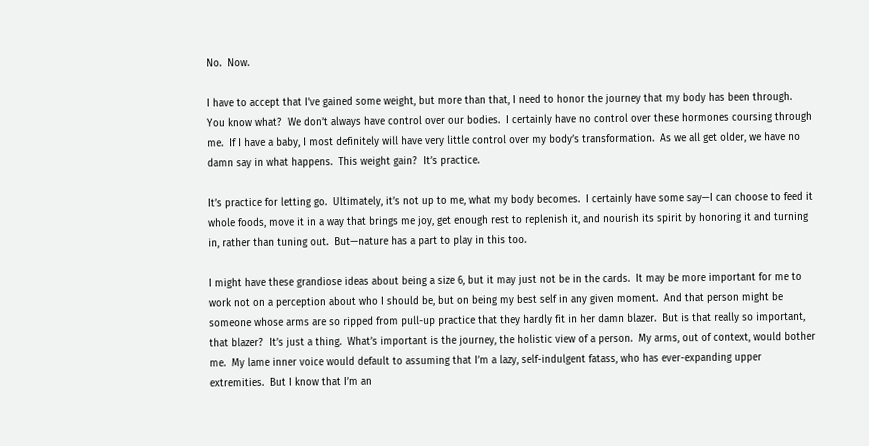No.  Now.

I have to accept that I’ve gained some weight, but more than that, I need to honor the journey that my body has been through.  You know what?  We don’t always have control over our bodies.  I certainly have no control over these hormones coursing through me.  If I have a baby, I most definitely will have very little control over my body’s transformation.  As we all get older, we have no damn say in what happens.  This weight gain?  It’s practice.

It’s practice for letting go.  Ultimately, it’s not up to me, what my body becomes.  I certainly have some say—I can choose to feed it whole foods, move it in a way that brings me joy, get enough rest to replenish it, and nourish its spirit by honoring it and turning in, rather than tuning out.  But—nature has a part to play in this too.

I might have these grandiose ideas about being a size 6, but it may just not be in the cards.  It may be more important for me to work not on a perception about who I should be, but on being my best self in any given moment.  And that person might be someone whose arms are so ripped from pull-up practice that they hardly fit in her damn blazer.  But is that really so important, that blazer?  It’s just a thing.  What’s important is the journey, the holistic view of a person.  My arms, out of context, would bother me.  My lame inner voice would default to assuming that I’m a lazy, self-indulgent fatass, who has ever-expanding upper extremities.  But I know that I’m an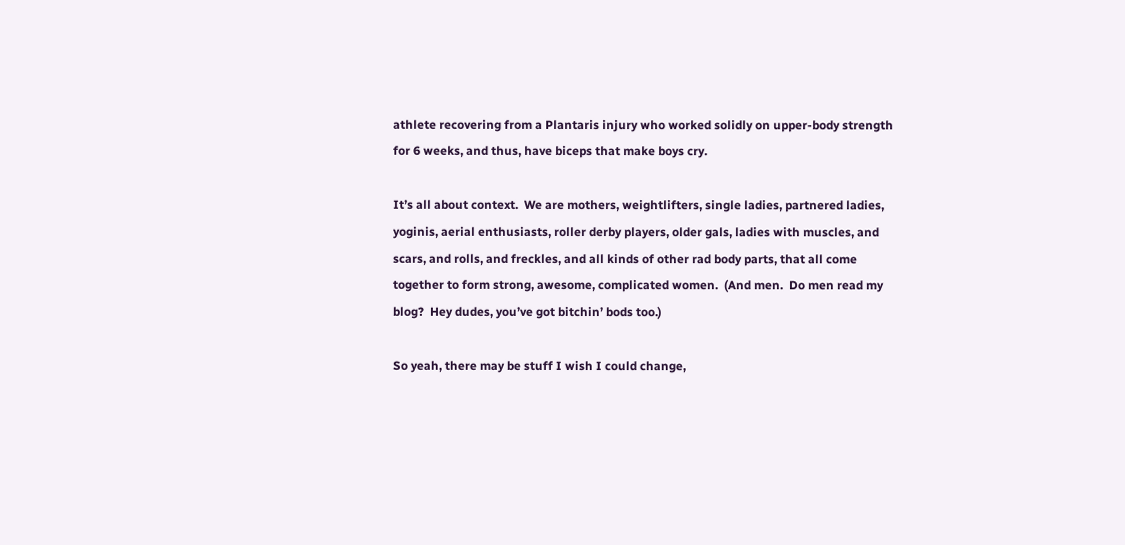athlete recovering from a Plantaris injury who worked solidly on upper-body strength for 6 weeks, and thus, have biceps that make boys cry.

It’s all about context.  We are mothers, weightlifters, single ladies, partnered ladies, yoginis, aerial enthusiasts, roller derby players, older gals, ladies with muscles, and scars, and rolls, and freckles, and all kinds of other rad body parts, that all come together to form strong, awesome, complicated women.  (And men.  Do men read my blog?  Hey dudes, you’ve got bitchin’ bods too.)

So yeah, there may be stuff I wish I could change,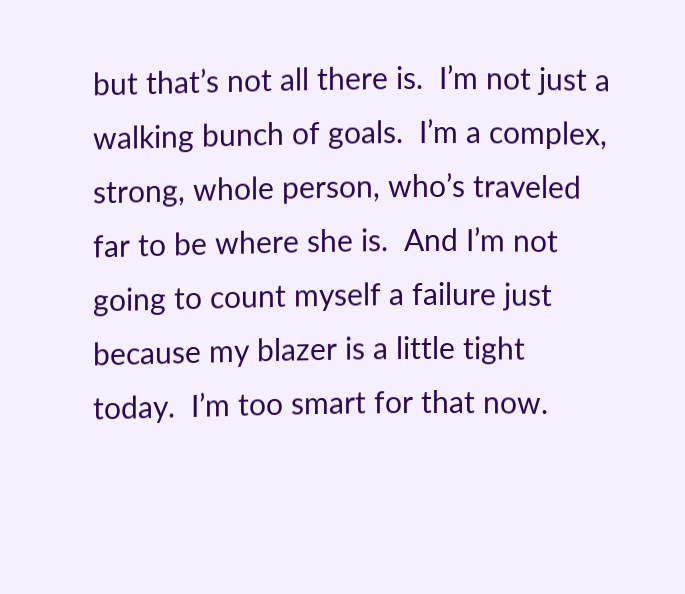but that’s not all there is.  I’m not just a walking bunch of goals.  I’m a complex, strong, whole person, who’s traveled far to be where she is.  And I’m not going to count myself a failure just because my blazer is a little tight today.  I’m too smart for that now.